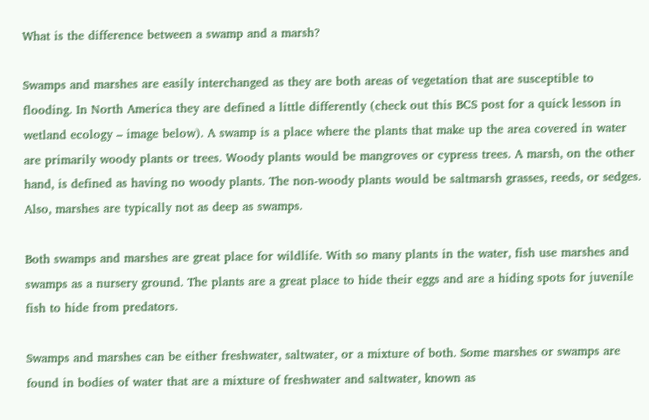What is the difference between a swamp and a marsh?

Swamps and marshes are easily interchanged as they are both areas of vegetation that are susceptible to flooding. In North America they are defined a little differently (check out this BCS post for a quick lesson in wetland ecology – image below). A swamp is a place where the plants that make up the area covered in water are primarily woody plants or trees. Woody plants would be mangroves or cypress trees. A marsh, on the other hand, is defined as having no woody plants. The non-woody plants would be saltmarsh grasses, reeds, or sedges. Also, marshes are typically not as deep as swamps.

Both swamps and marshes are great place for wildlife. With so many plants in the water, fish use marshes and swamps as a nursery ground. The plants are a great place to hide their eggs and are a hiding spots for juvenile fish to hide from predators.

Swamps and marshes can be either freshwater, saltwater, or a mixture of both. Some marshes or swamps are found in bodies of water that are a mixture of freshwater and saltwater, known as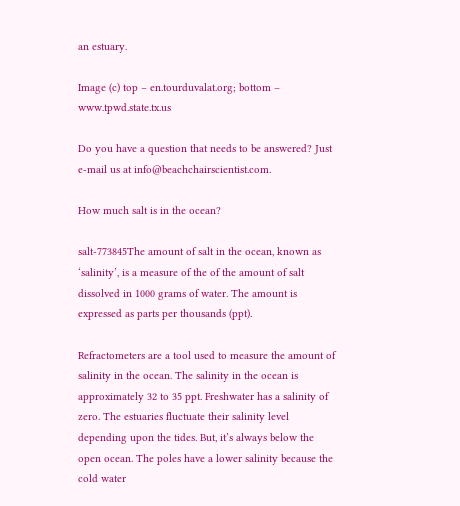an estuary.

Image (c) top – en.tourduvalat.org; bottom – www.tpwd.state.tx.us

Do you have a question that needs to be answered? Just e-mail us at info@beachchairscientist.com.

How much salt is in the ocean?

salt-773845The amount of salt in the ocean, known as ‘salinity’, is a measure of the of the amount of salt dissolved in 1000 grams of water. The amount is expressed as parts per thousands (ppt).

Refractometers are a tool used to measure the amount of salinity in the ocean. The salinity in the ocean is approximately 32 to 35 ppt. Freshwater has a salinity of zero. The estuaries fluctuate their salinity level depending upon the tides. But, it’s always below the open ocean. The poles have a lower salinity because the cold water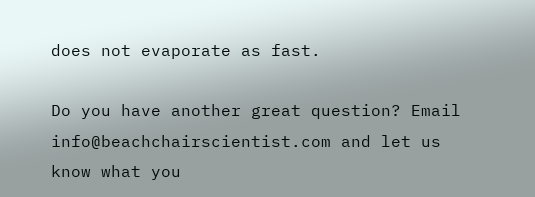does not evaporate as fast.

Do you have another great question? Email info@beachchairscientist.com and let us know what you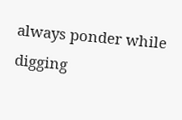always ponder while digging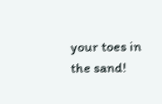your toes in the sand!